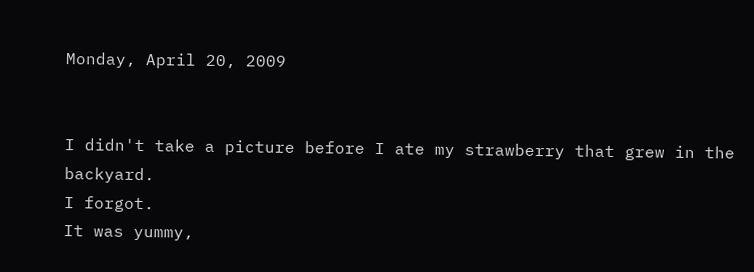Monday, April 20, 2009


I didn't take a picture before I ate my strawberry that grew in the backyard.
I forgot.
It was yummy,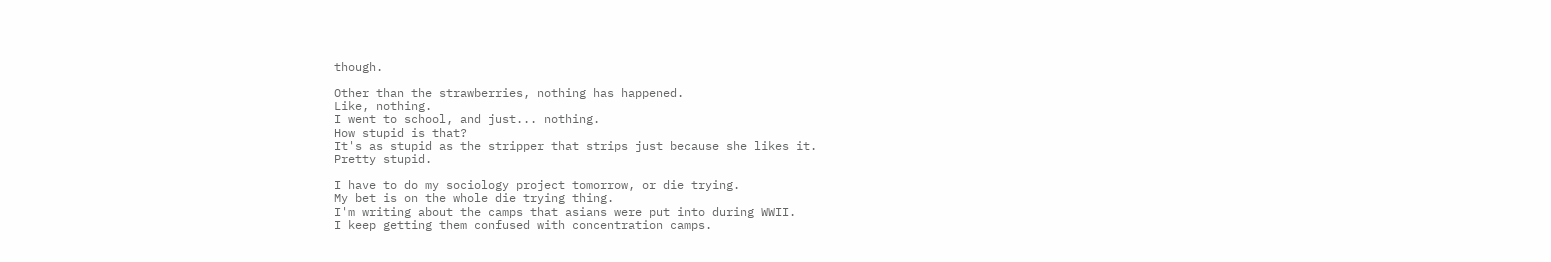though.

Other than the strawberries, nothing has happened.
Like, nothing.
I went to school, and just... nothing.
How stupid is that?
It's as stupid as the stripper that strips just because she likes it.
Pretty stupid.

I have to do my sociology project tomorrow, or die trying.
My bet is on the whole die trying thing.
I'm writing about the camps that asians were put into during WWII.
I keep getting them confused with concentration camps.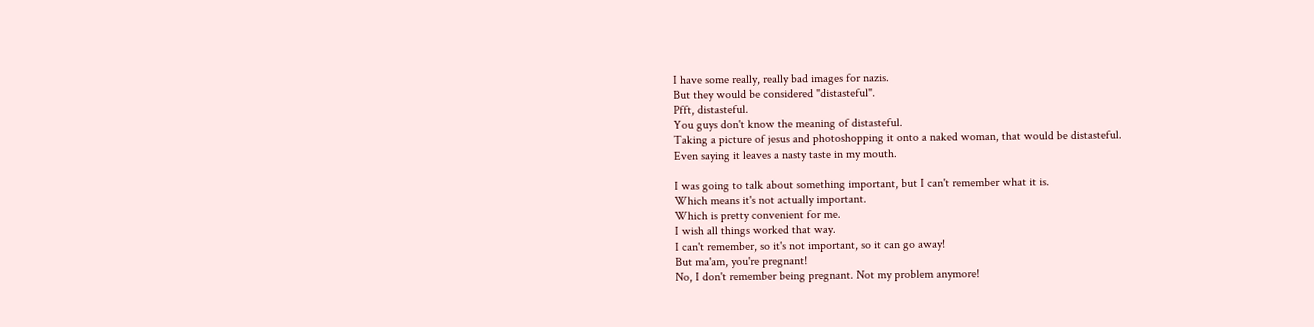I have some really, really bad images for nazis.
But they would be considered "distasteful".
Pfft, distasteful.
You guys don't know the meaning of distasteful.
Taking a picture of jesus and photoshopping it onto a naked woman, that would be distasteful.
Even saying it leaves a nasty taste in my mouth.

I was going to talk about something important, but I can't remember what it is.
Which means it's not actually important.
Which is pretty convenient for me.
I wish all things worked that way.
I can't remember, so it's not important, so it can go away!
But ma'am, you're pregnant!
No, I don't remember being pregnant. Not my problem anymore!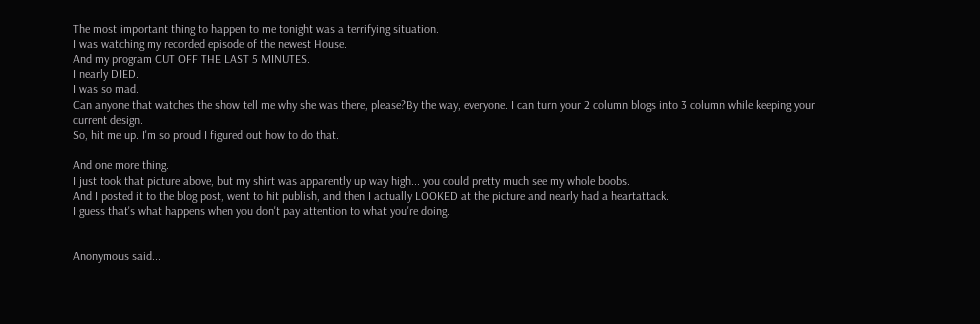The most important thing to happen to me tonight was a terrifying situation.
I was watching my recorded episode of the newest House.
And my program CUT OFF THE LAST 5 MINUTES.
I nearly DIED.
I was so mad.
Can anyone that watches the show tell me why she was there, please?By the way, everyone. I can turn your 2 column blogs into 3 column while keeping your current design.
So, hit me up. I'm so proud I figured out how to do that.

And one more thing.
I just took that picture above, but my shirt was apparently up way high... you could pretty much see my whole boobs.
And I posted it to the blog post, went to hit publish, and then I actually LOOKED at the picture and nearly had a heartattack.
I guess that's what happens when you don't pay attention to what you're doing.


Anonymous said...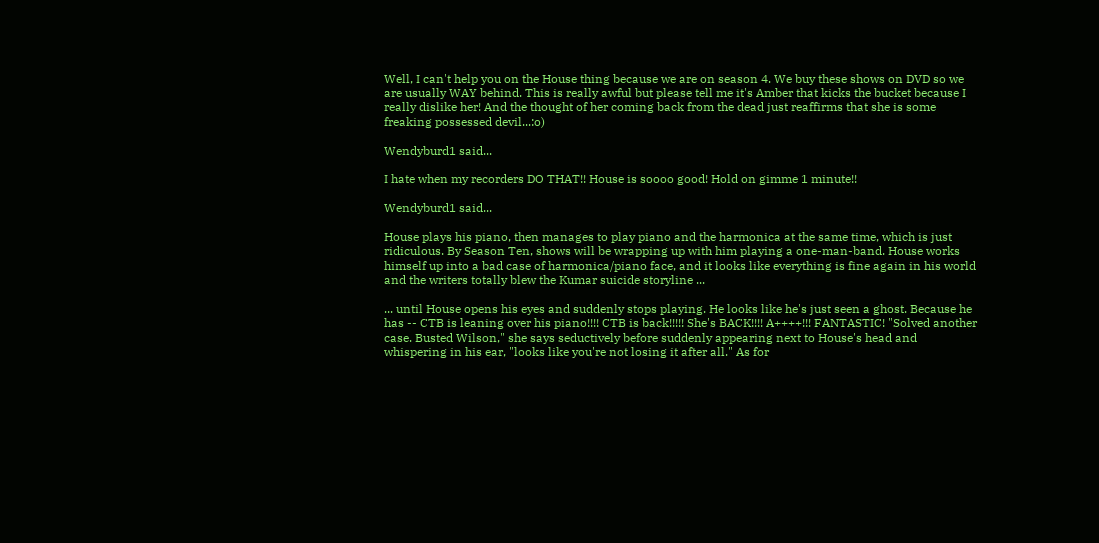Well, I can't help you on the House thing because we are on season 4. We buy these shows on DVD so we are usually WAY behind. This is really awful but please tell me it's Amber that kicks the bucket because I really dislike her! And the thought of her coming back from the dead just reaffirms that she is some freaking possessed devil...:o)

Wendyburd1 said...

I hate when my recorders DO THAT!! House is soooo good! Hold on gimme 1 minute!!

Wendyburd1 said...

House plays his piano, then manages to play piano and the harmonica at the same time, which is just ridiculous. By Season Ten, shows will be wrapping up with him playing a one-man-band. House works himself up into a bad case of harmonica/piano face, and it looks like everything is fine again in his world and the writers totally blew the Kumar suicide storyline ...

... until House opens his eyes and suddenly stops playing. He looks like he's just seen a ghost. Because he has -- CTB is leaning over his piano!!!! CTB is back!!!!! She's BACK!!!! A++++!!! FANTASTIC! "Solved another case. Busted Wilson," she says seductively before suddenly appearing next to House's head and whispering in his ear, "looks like you're not losing it after all." As for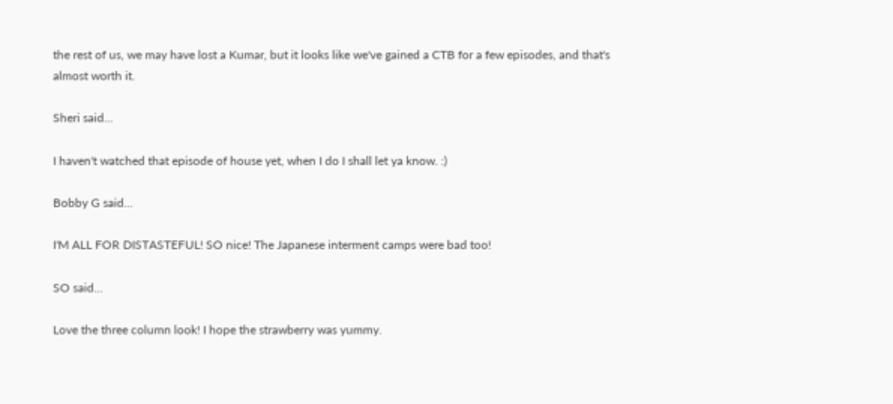the rest of us, we may have lost a Kumar, but it looks like we've gained a CTB for a few episodes, and that's almost worth it.

Sheri said...

I haven't watched that episode of house yet, when I do I shall let ya know. :)

Bobby G said...

I'M ALL FOR DISTASTEFUL! SO nice! The Japanese interment camps were bad too!

SO said...

Love the three column look! I hope the strawberry was yummy.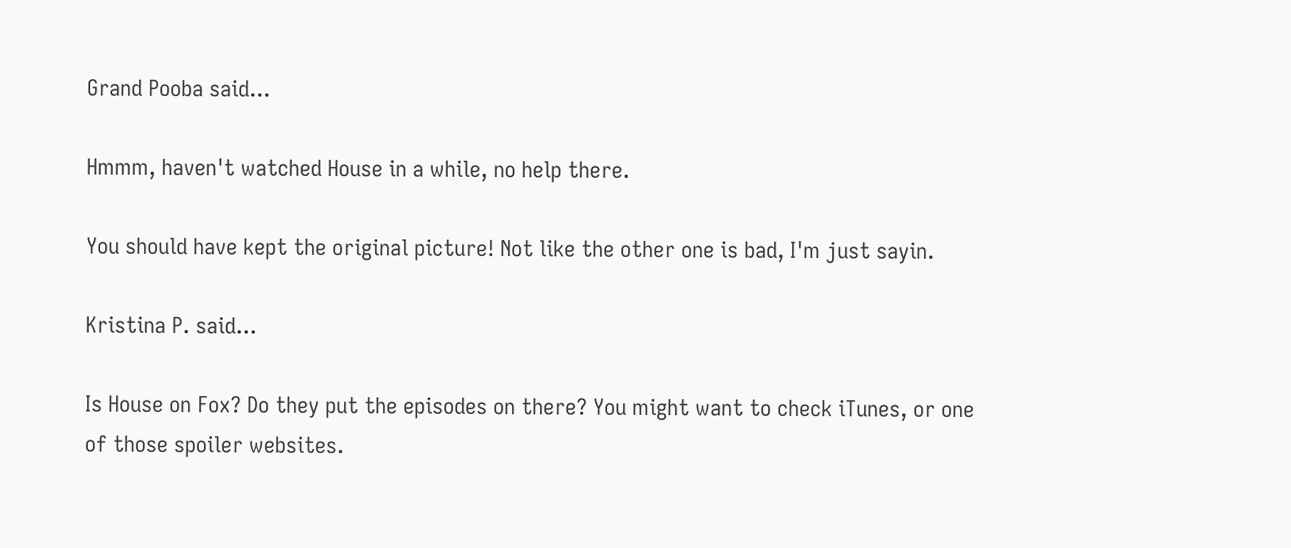Grand Pooba said...

Hmmm, haven't watched House in a while, no help there.

You should have kept the original picture! Not like the other one is bad, I'm just sayin.

Kristina P. said...

Is House on Fox? Do they put the episodes on there? You might want to check iTunes, or one of those spoiler websites.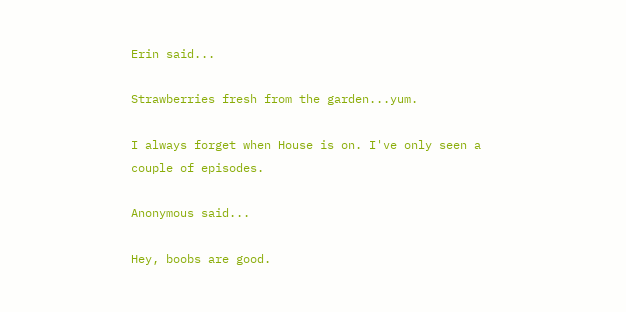Erin said...

Strawberries fresh from the garden...yum.

I always forget when House is on. I've only seen a couple of episodes.

Anonymous said...

Hey, boobs are good.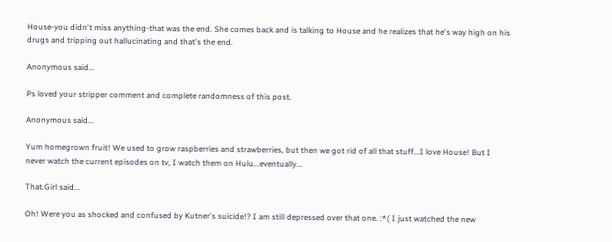House-you didn't miss anything-that was the end. She comes back and is talking to House and he realizes that he's way high on his drugs and tripping out hallucinating and that's the end.

Anonymous said...

Ps loved your stripper comment and complete randomness of this post.

Anonymous said...

Yum homegrown fruit! We used to grow raspberries and strawberries, but then we got rid of all that stuff...I love House! But I never watch the current episodes on tv, I watch them on Hulu...eventually...

That.Girl said...

Oh! Were you as shocked and confused by Kutner's suicide!? I am still depressed over that one. :*( I just watched the new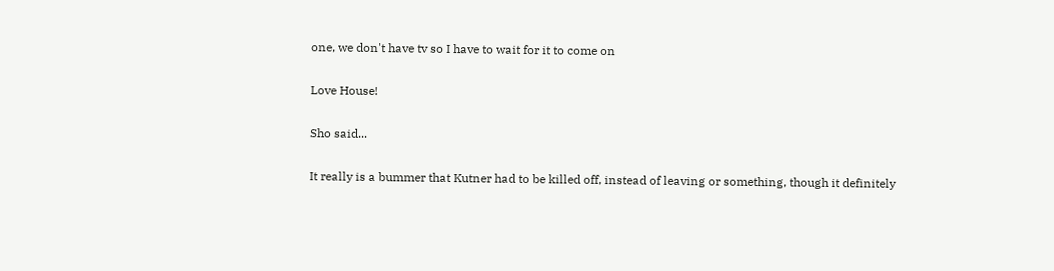one, we don't have tv so I have to wait for it to come on

Love House!

Sho said...

It really is a bummer that Kutner had to be killed off, instead of leaving or something, though it definitely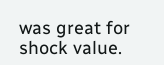was great for shock value.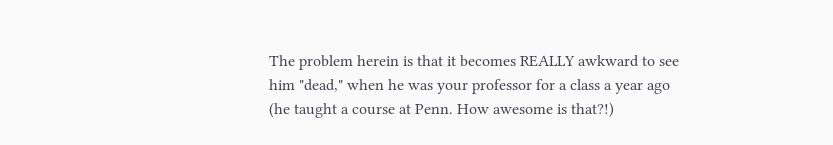The problem herein is that it becomes REALLY awkward to see him "dead," when he was your professor for a class a year ago (he taught a course at Penn. How awesome is that?!)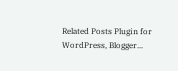Related Posts Plugin for WordPress, Blogger...